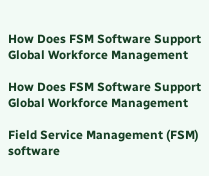How Does FSM Software Support Global Workforce Management

How Does FSM Software Support Global Workforce Management

Field Service Management (FSM) software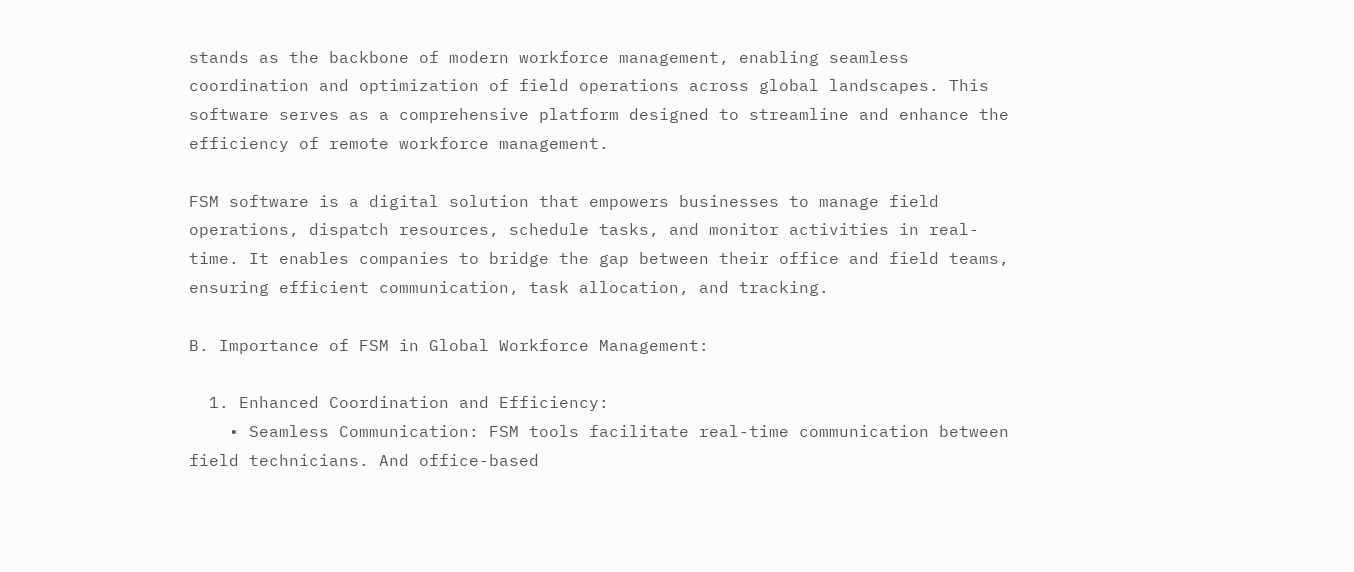stands as the backbone of modern workforce management, enabling seamless coordination and optimization of field operations across global landscapes. This software serves as a comprehensive platform designed to streamline and enhance the efficiency of remote workforce management.

FSM software is a digital solution that empowers businesses to manage field operations, dispatch resources, schedule tasks, and monitor activities in real-time. It enables companies to bridge the gap between their office and field teams, ensuring efficient communication, task allocation, and tracking.

B. Importance of FSM in Global Workforce Management:

  1. Enhanced Coordination and Efficiency:
    • Seamless Communication: FSM tools facilitate real-time communication between field technicians. And office-based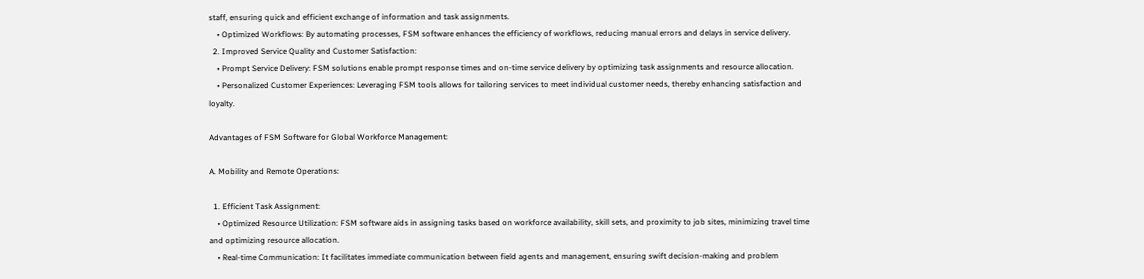staff, ensuring quick and efficient exchange of information and task assignments.
    • Optimized Workflows: By automating processes, FSM software enhances the efficiency of workflows, reducing manual errors and delays in service delivery.
  2. Improved Service Quality and Customer Satisfaction:
    • Prompt Service Delivery: FSM solutions enable prompt response times and on-time service delivery by optimizing task assignments and resource allocation.
    • Personalized Customer Experiences: Leveraging FSM tools allows for tailoring services to meet individual customer needs, thereby enhancing satisfaction and loyalty.

Advantages of FSM Software for Global Workforce Management:

A. Mobility and Remote Operations:

  1. Efficient Task Assignment:
    • Optimized Resource Utilization: FSM software aids in assigning tasks based on workforce availability, skill sets, and proximity to job sites, minimizing travel time and optimizing resource allocation.
    • Real-time Communication: It facilitates immediate communication between field agents and management, ensuring swift decision-making and problem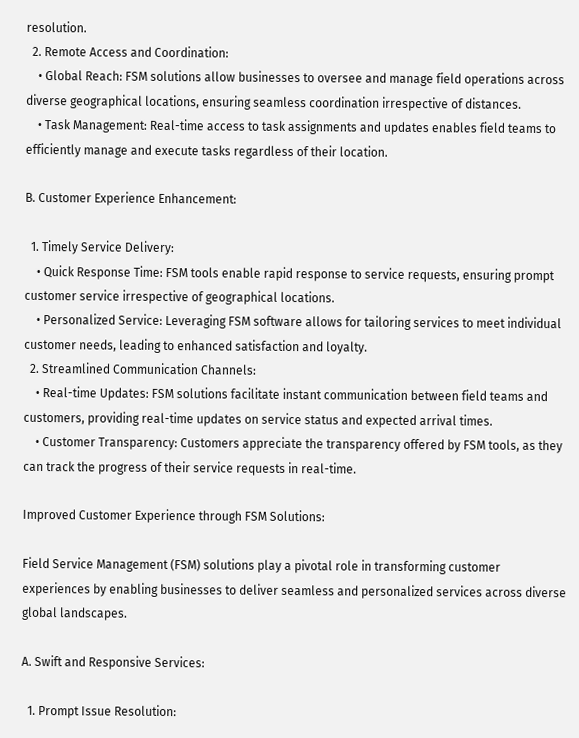resolution.
  2. Remote Access and Coordination:
    • Global Reach: FSM solutions allow businesses to oversee and manage field operations across diverse geographical locations, ensuring seamless coordination irrespective of distances.
    • Task Management: Real-time access to task assignments and updates enables field teams to efficiently manage and execute tasks regardless of their location.

B. Customer Experience Enhancement:

  1. Timely Service Delivery:
    • Quick Response Time: FSM tools enable rapid response to service requests, ensuring prompt customer service irrespective of geographical locations.
    • Personalized Service: Leveraging FSM software allows for tailoring services to meet individual customer needs, leading to enhanced satisfaction and loyalty.
  2. Streamlined Communication Channels:
    • Real-time Updates: FSM solutions facilitate instant communication between field teams and customers, providing real-time updates on service status and expected arrival times.
    • Customer Transparency: Customers appreciate the transparency offered by FSM tools, as they can track the progress of their service requests in real-time.

Improved Customer Experience through FSM Solutions:

Field Service Management (FSM) solutions play a pivotal role in transforming customer experiences by enabling businesses to deliver seamless and personalized services across diverse global landscapes.

A. Swift and Responsive Services:

  1. Prompt Issue Resolution: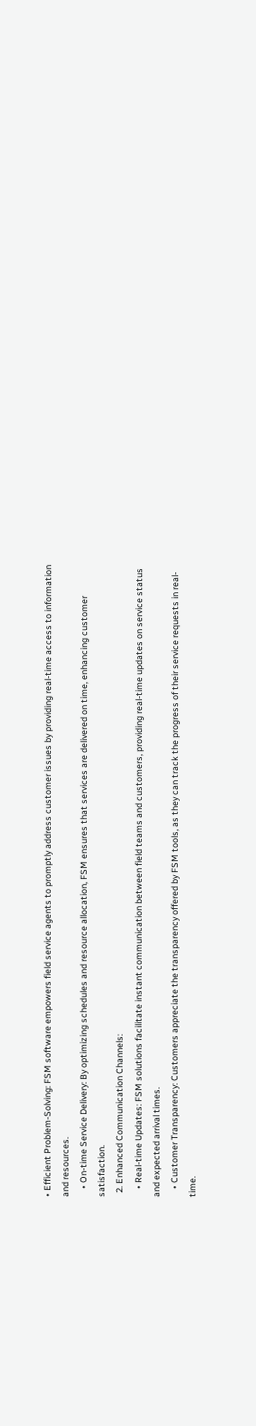• Efficient Problem-Solving: FSM software empowers field service agents to promptly address customer issues by providing real-time access to information and resources.
    • On-time Service Delivery: By optimizing schedules and resource allocation, FSM ensures that services are delivered on time, enhancing customer satisfaction.
  2. Enhanced Communication Channels:
    • Real-time Updates: FSM solutions facilitate instant communication between field teams and customers, providing real-time updates on service status and expected arrival times.
    • Customer Transparency: Customers appreciate the transparency offered by FSM tools, as they can track the progress of their service requests in real-time.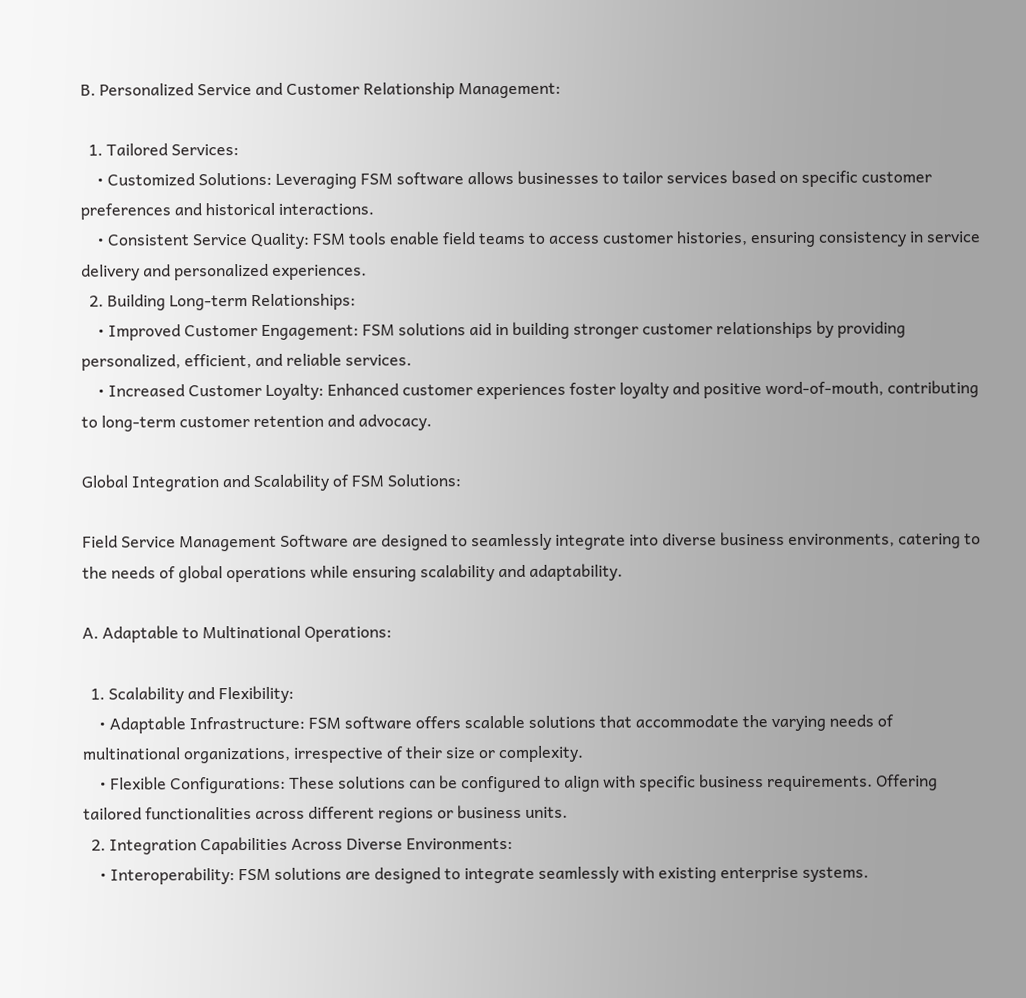B. Personalized Service and Customer Relationship Management:

  1. Tailored Services:
    • Customized Solutions: Leveraging FSM software allows businesses to tailor services based on specific customer preferences and historical interactions.
    • Consistent Service Quality: FSM tools enable field teams to access customer histories, ensuring consistency in service delivery and personalized experiences.
  2. Building Long-term Relationships:
    • Improved Customer Engagement: FSM solutions aid in building stronger customer relationships by providing personalized, efficient, and reliable services.
    • Increased Customer Loyalty: Enhanced customer experiences foster loyalty and positive word-of-mouth, contributing to long-term customer retention and advocacy.

Global Integration and Scalability of FSM Solutions:

Field Service Management Software are designed to seamlessly integrate into diverse business environments, catering to the needs of global operations while ensuring scalability and adaptability.

A. Adaptable to Multinational Operations:

  1. Scalability and Flexibility:
    • Adaptable Infrastructure: FSM software offers scalable solutions that accommodate the varying needs of multinational organizations, irrespective of their size or complexity.
    • Flexible Configurations: These solutions can be configured to align with specific business requirements. Offering tailored functionalities across different regions or business units.
  2. Integration Capabilities Across Diverse Environments:
    • Interoperability: FSM solutions are designed to integrate seamlessly with existing enterprise systems.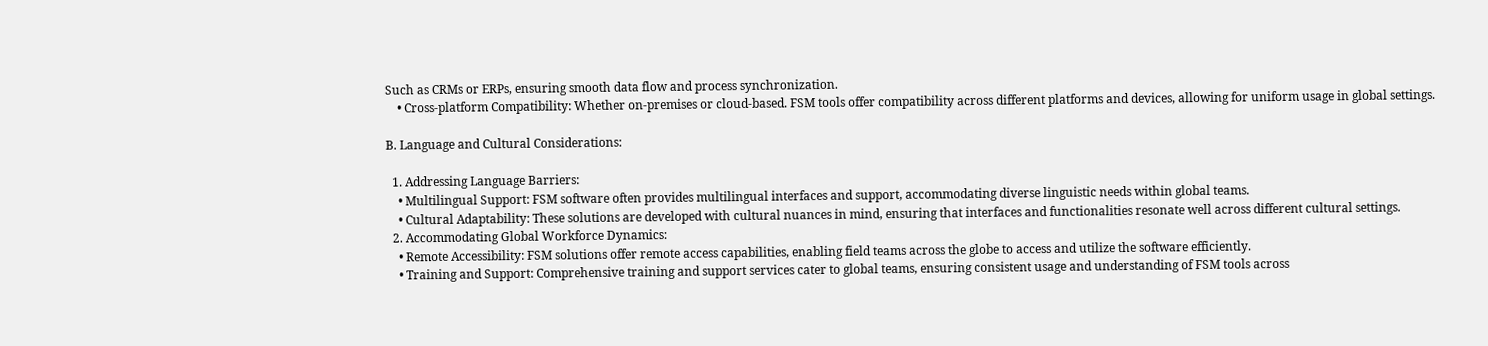Such as CRMs or ERPs, ensuring smooth data flow and process synchronization.
    • Cross-platform Compatibility: Whether on-premises or cloud-based. FSM tools offer compatibility across different platforms and devices, allowing for uniform usage in global settings.

B. Language and Cultural Considerations:

  1. Addressing Language Barriers:
    • Multilingual Support: FSM software often provides multilingual interfaces and support, accommodating diverse linguistic needs within global teams.
    • Cultural Adaptability: These solutions are developed with cultural nuances in mind, ensuring that interfaces and functionalities resonate well across different cultural settings.
  2. Accommodating Global Workforce Dynamics:
    • Remote Accessibility: FSM solutions offer remote access capabilities, enabling field teams across the globe to access and utilize the software efficiently.
    • Training and Support: Comprehensive training and support services cater to global teams, ensuring consistent usage and understanding of FSM tools across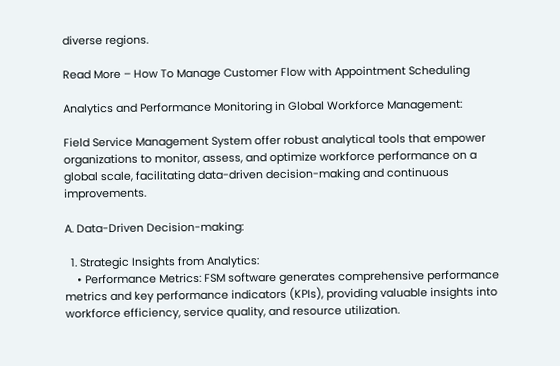diverse regions.

Read More – How To Manage Customer Flow with Appointment Scheduling

Analytics and Performance Monitoring in Global Workforce Management:

Field Service Management System offer robust analytical tools that empower organizations to monitor, assess, and optimize workforce performance on a global scale, facilitating data-driven decision-making and continuous improvements.

A. Data-Driven Decision-making:

  1. Strategic Insights from Analytics:
    • Performance Metrics: FSM software generates comprehensive performance metrics and key performance indicators (KPIs), providing valuable insights into workforce efficiency, service quality, and resource utilization.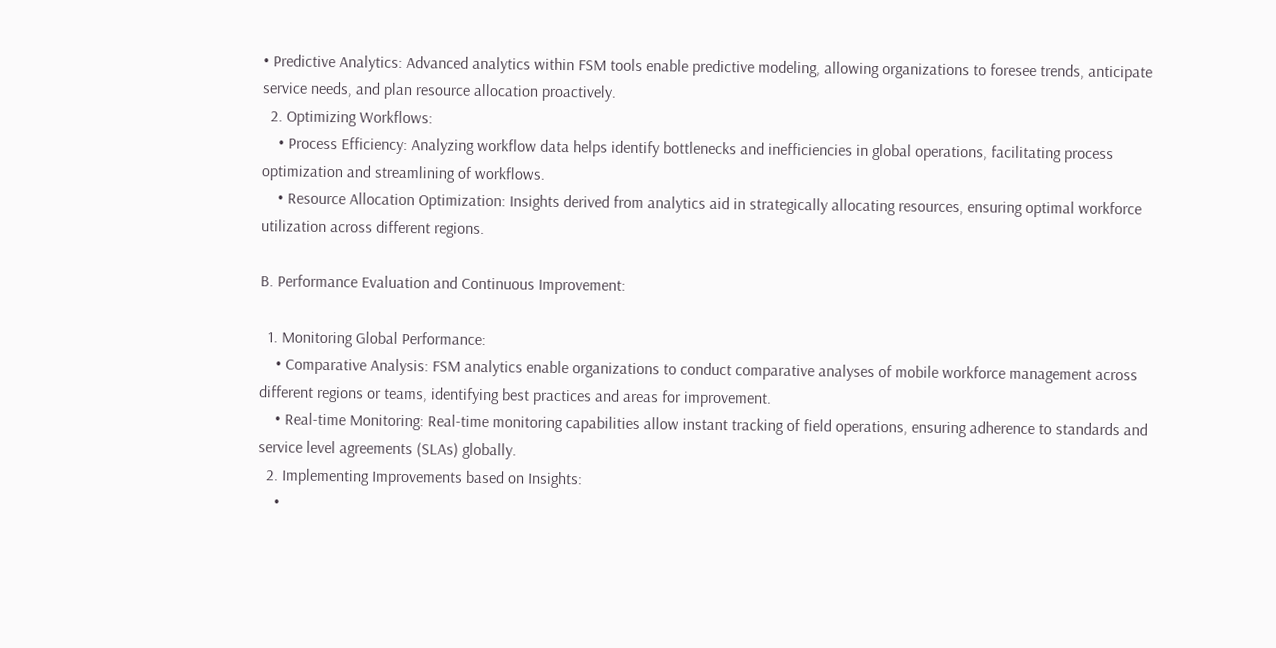• Predictive Analytics: Advanced analytics within FSM tools enable predictive modeling, allowing organizations to foresee trends, anticipate service needs, and plan resource allocation proactively.
  2. Optimizing Workflows:
    • Process Efficiency: Analyzing workflow data helps identify bottlenecks and inefficiencies in global operations, facilitating process optimization and streamlining of workflows.
    • Resource Allocation Optimization: Insights derived from analytics aid in strategically allocating resources, ensuring optimal workforce utilization across different regions.

B. Performance Evaluation and Continuous Improvement:

  1. Monitoring Global Performance:
    • Comparative Analysis: FSM analytics enable organizations to conduct comparative analyses of mobile workforce management across different regions or teams, identifying best practices and areas for improvement.
    • Real-time Monitoring: Real-time monitoring capabilities allow instant tracking of field operations, ensuring adherence to standards and service level agreements (SLAs) globally.
  2. Implementing Improvements based on Insights:
    •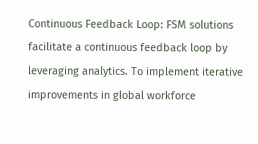Continuous Feedback Loop: FSM solutions facilitate a continuous feedback loop by leveraging analytics. To implement iterative improvements in global workforce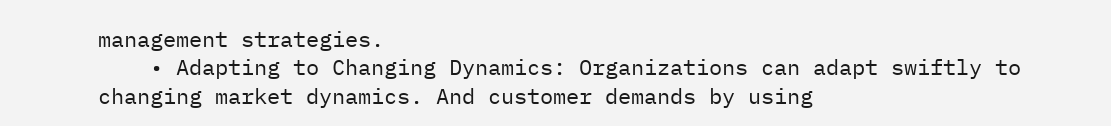management strategies.
    • Adapting to Changing Dynamics: Organizations can adapt swiftly to changing market dynamics. And customer demands by using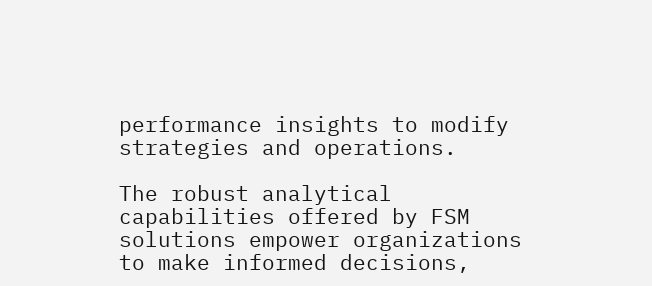performance insights to modify strategies and operations.

The robust analytical capabilities offered by FSM solutions empower organizations to make informed decisions,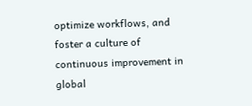optimize workflows, and foster a culture of continuous improvement in global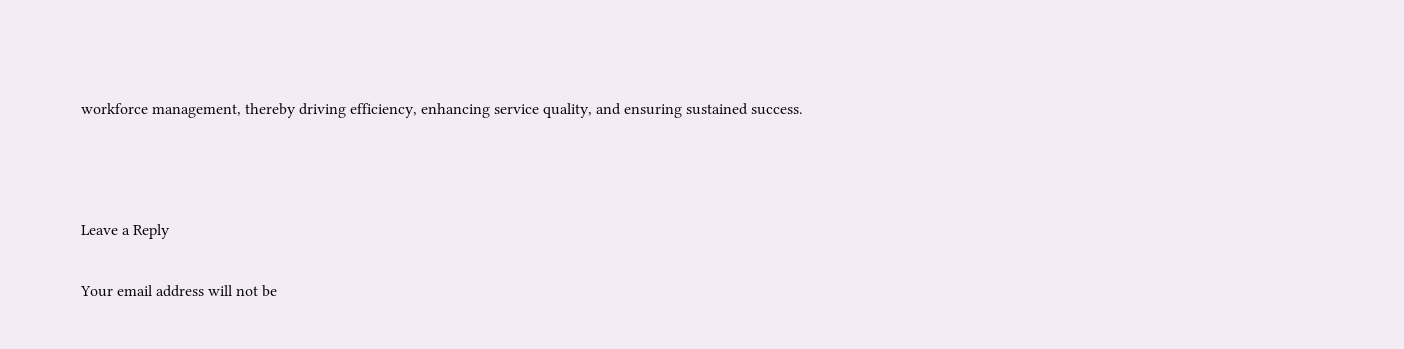workforce management, thereby driving efficiency, enhancing service quality, and ensuring sustained success.



Leave a Reply

Your email address will not be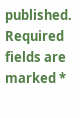published. Required fields are marked *